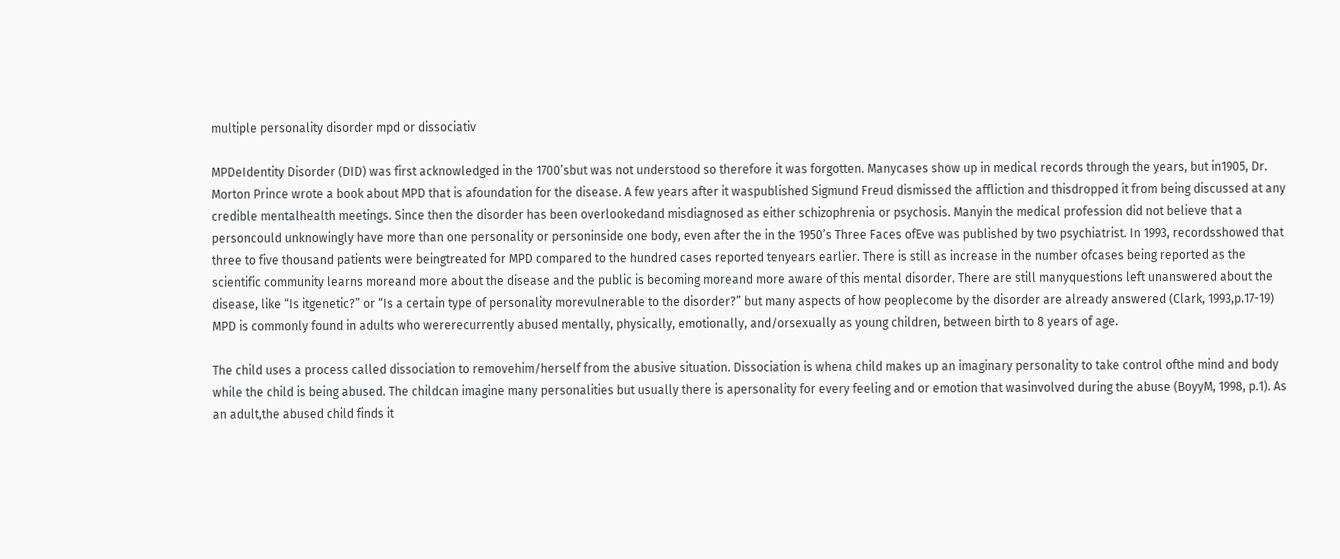multiple personality disorder mpd or dissociativ

MPDeIdentity Disorder (DID) was first acknowledged in the 1700’sbut was not understood so therefore it was forgotten. Manycases show up in medical records through the years, but in1905, Dr. Morton Prince wrote a book about MPD that is afoundation for the disease. A few years after it waspublished Sigmund Freud dismissed the affliction and thisdropped it from being discussed at any credible mentalhealth meetings. Since then the disorder has been overlookedand misdiagnosed as either schizophrenia or psychosis. Manyin the medical profession did not believe that a personcould unknowingly have more than one personality or personinside one body, even after the in the 1950’s Three Faces ofEve was published by two psychiatrist. In 1993, recordsshowed that three to five thousand patients were beingtreated for MPD compared to the hundred cases reported tenyears earlier. There is still as increase in the number ofcases being reported as the scientific community learns moreand more about the disease and the public is becoming moreand more aware of this mental disorder. There are still manyquestions left unanswered about the disease, like “Is itgenetic?” or “Is a certain type of personality morevulnerable to the disorder?” but many aspects of how peoplecome by the disorder are already answered (Clark, 1993,p.17-19) MPD is commonly found in adults who wererecurrently abused mentally, physically, emotionally, and/orsexually as young children, between birth to 8 years of age.

The child uses a process called dissociation to removehim/herself from the abusive situation. Dissociation is whena child makes up an imaginary personality to take control ofthe mind and body while the child is being abused. The childcan imagine many personalities but usually there is apersonality for every feeling and or emotion that wasinvolved during the abuse (BoyyM, 1998, p.1). As an adult,the abused child finds it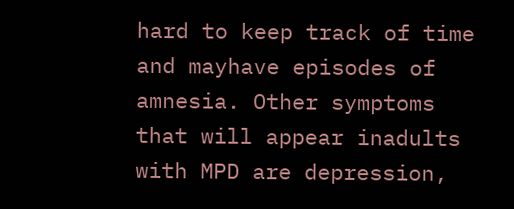hard to keep track of time and mayhave episodes of amnesia. Other symptoms that will appear inadults with MPD are depression,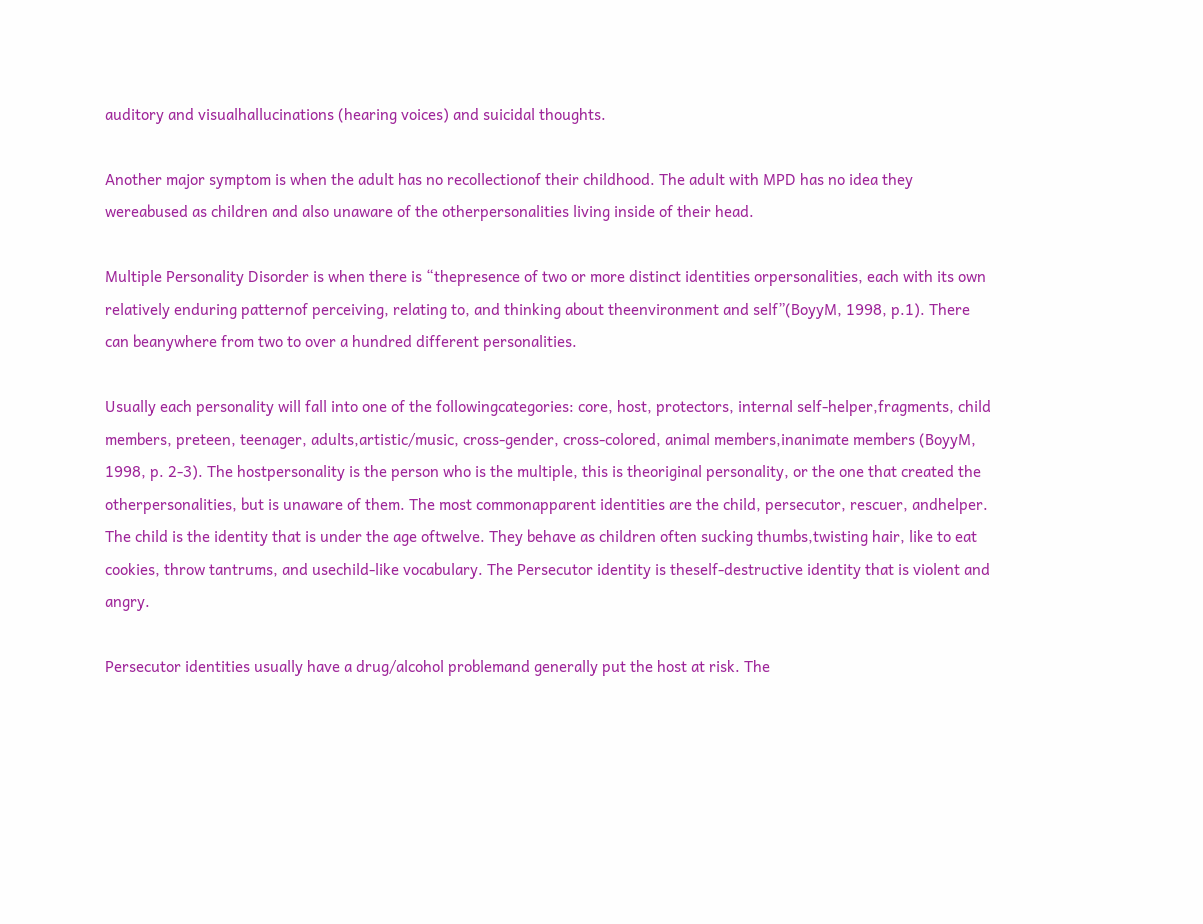auditory and visualhallucinations (hearing voices) and suicidal thoughts.

Another major symptom is when the adult has no recollectionof their childhood. The adult with MPD has no idea they wereabused as children and also unaware of the otherpersonalities living inside of their head.

Multiple Personality Disorder is when there is “thepresence of two or more distinct identities orpersonalities, each with its own relatively enduring patternof perceiving, relating to, and thinking about theenvironment and self”(BoyyM, 1998, p.1). There can beanywhere from two to over a hundred different personalities.

Usually each personality will fall into one of the followingcategories: core, host, protectors, internal self-helper,fragments, child members, preteen, teenager, adults,artistic/music, cross-gender, cross-colored, animal members,inanimate members (BoyyM, 1998, p. 2-3). The hostpersonality is the person who is the multiple, this is theoriginal personality, or the one that created the otherpersonalities, but is unaware of them. The most commonapparent identities are the child, persecutor, rescuer, andhelper. The child is the identity that is under the age oftwelve. They behave as children often sucking thumbs,twisting hair, like to eat cookies, throw tantrums, and usechild-like vocabulary. The Persecutor identity is theself-destructive identity that is violent and angry.

Persecutor identities usually have a drug/alcohol problemand generally put the host at risk. The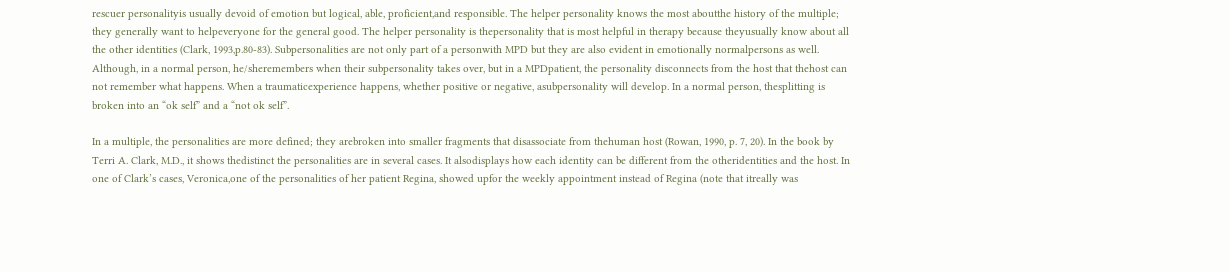rescuer personalityis usually devoid of emotion but logical, able, proficient,and responsible. The helper personality knows the most aboutthe history of the multiple; they generally want to helpeveryone for the general good. The helper personality is thepersonality that is most helpful in therapy because theyusually know about all the other identities (Clark, 1993,p.80-83). Subpersonalities are not only part of a personwith MPD but they are also evident in emotionally normalpersons as well. Although, in a normal person, he/sheremembers when their subpersonality takes over, but in a MPDpatient, the personality disconnects from the host that thehost can not remember what happens. When a traumaticexperience happens, whether positive or negative, asubpersonality will develop. In a normal person, thesplitting is broken into an “ok self” and a “not ok self”.

In a multiple, the personalities are more defined; they arebroken into smaller fragments that disassociate from thehuman host (Rowan, 1990, p. 7, 20). In the book by Terri A. Clark, M.D., it shows thedistinct the personalities are in several cases. It alsodisplays how each identity can be different from the otheridentities and the host. In one of Clark’s cases, Veronica,one of the personalities of her patient Regina, showed upfor the weekly appointment instead of Regina (note that itreally was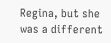Regina, but she was a different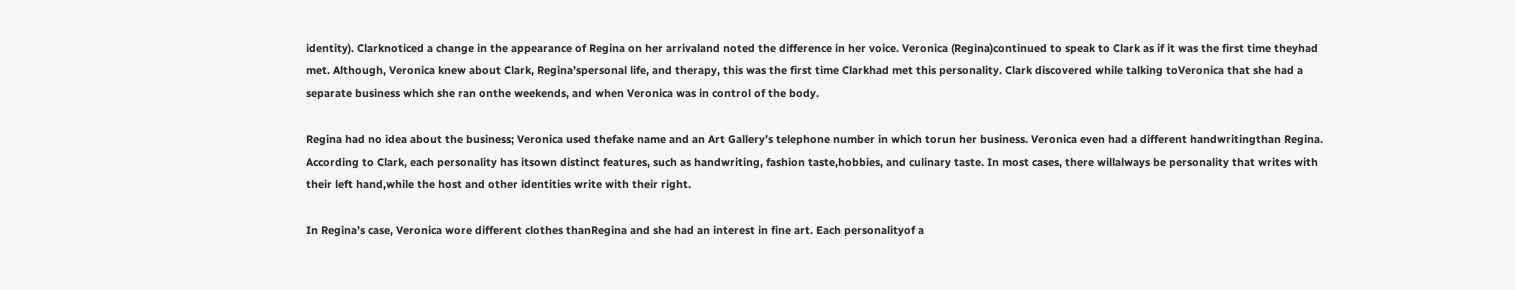identity). Clarknoticed a change in the appearance of Regina on her arrivaland noted the difference in her voice. Veronica (Regina)continued to speak to Clark as if it was the first time theyhad met. Although, Veronica knew about Clark, Regina’spersonal life, and therapy, this was the first time Clarkhad met this personality. Clark discovered while talking toVeronica that she had a separate business which she ran onthe weekends, and when Veronica was in control of the body.

Regina had no idea about the business; Veronica used thefake name and an Art Gallery’s telephone number in which torun her business. Veronica even had a different handwritingthan Regina. According to Clark, each personality has itsown distinct features, such as handwriting, fashion taste,hobbies, and culinary taste. In most cases, there willalways be personality that writes with their left hand,while the host and other identities write with their right.

In Regina’s case, Veronica wore different clothes thanRegina and she had an interest in fine art. Each personalityof a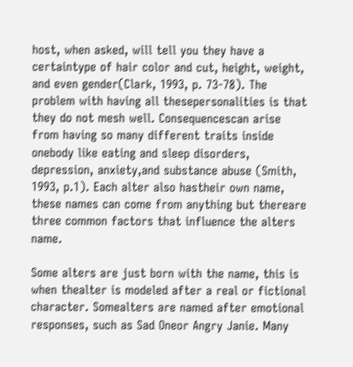host, when asked, will tell you they have a certaintype of hair color and cut, height, weight, and even gender(Clark, 1993, p. 73-78). The problem with having all thesepersonalities is that they do not mesh well. Consequencescan arise from having so many different traits inside onebody like eating and sleep disorders, depression, anxiety,and substance abuse (Smith, 1993, p.1). Each alter also hastheir own name, these names can come from anything but thereare three common factors that influence the alters name.

Some alters are just born with the name, this is when thealter is modeled after a real or fictional character. Somealters are named after emotional responses, such as Sad Oneor Angry Janie. Many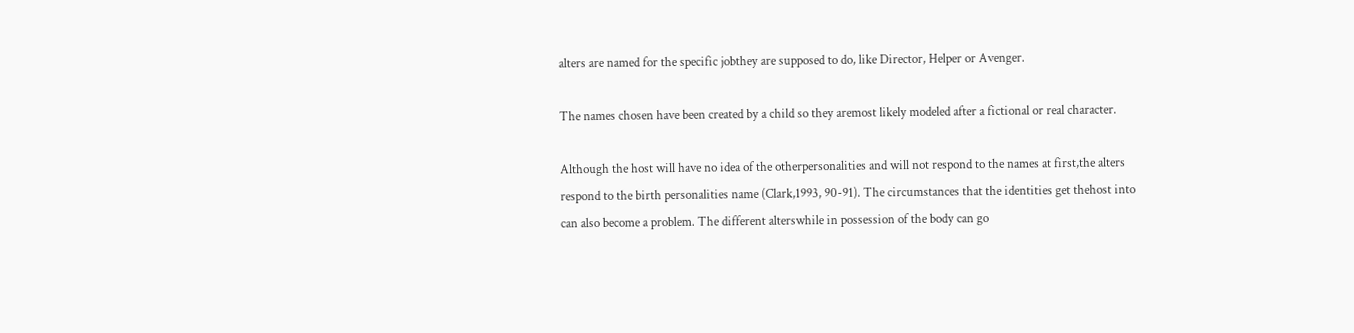alters are named for the specific jobthey are supposed to do, like Director, Helper or Avenger.

The names chosen have been created by a child so they aremost likely modeled after a fictional or real character.

Although the host will have no idea of the otherpersonalities and will not respond to the names at first,the alters respond to the birth personalities name (Clark,1993, 90-91). The circumstances that the identities get thehost into can also become a problem. The different alterswhile in possession of the body can go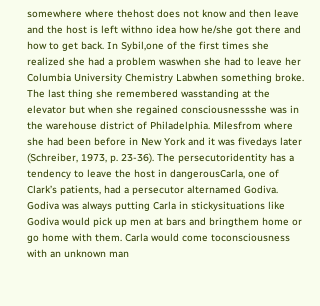somewhere where thehost does not know and then leave and the host is left withno idea how he/she got there and how to get back. In Sybil,one of the first times she realized she had a problem waswhen she had to leave her Columbia University Chemistry Labwhen something broke. The last thing she remembered wasstanding at the elevator but when she regained consciousnessshe was in the warehouse district of Philadelphia. Milesfrom where she had been before in New York and it was fivedays later (Schreiber, 1973, p. 23-36). The persecutoridentity has a tendency to leave the host in dangerousCarla, one of Clark’s patients, had a persecutor alternamed Godiva. Godiva was always putting Carla in stickysituations like Godiva would pick up men at bars and bringthem home or go home with them. Carla would come toconsciousness with an unknown man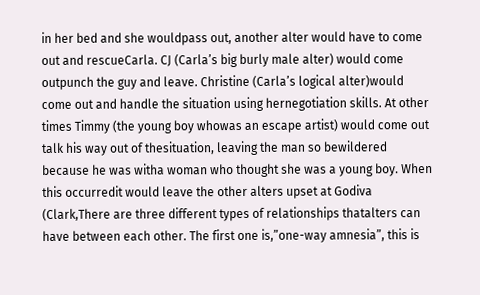in her bed and she wouldpass out, another alter would have to come out and rescueCarla. CJ (Carla’s big burly male alter) would come outpunch the guy and leave. Christine (Carla’s logical alter)would come out and handle the situation using hernegotiation skills. At other times Timmy (the young boy whowas an escape artist) would come out talk his way out of thesituation, leaving the man so bewildered because he was witha woman who thought she was a young boy. When this occurredit would leave the other alters upset at Godiva (Clark,There are three different types of relationships thatalters can have between each other. The first one is,”one-way amnesia”, this is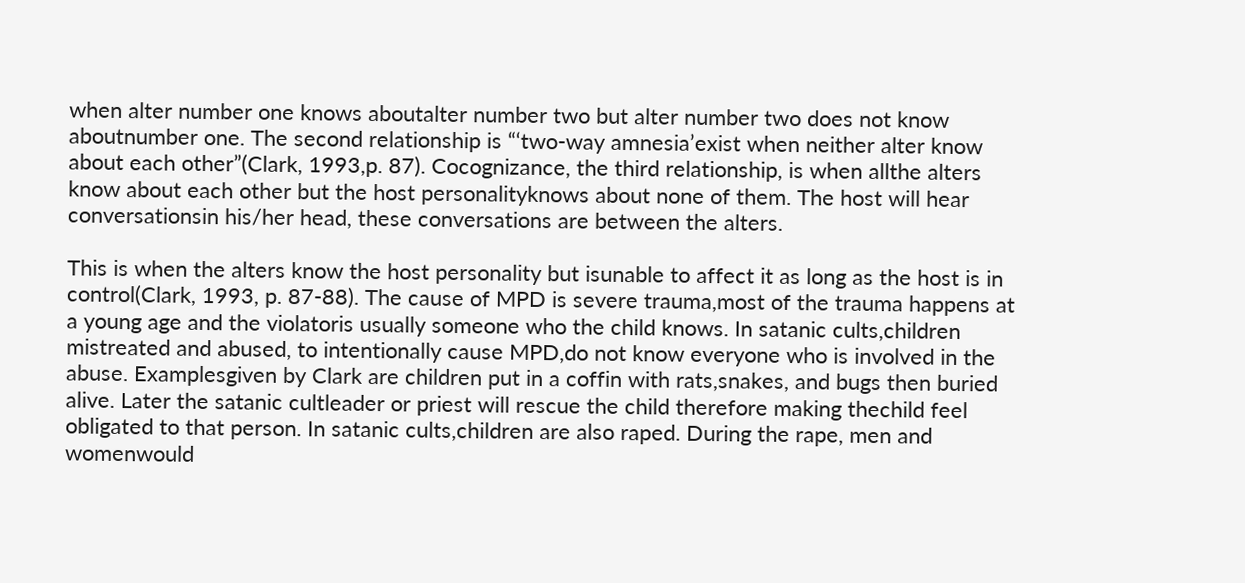when alter number one knows aboutalter number two but alter number two does not know aboutnumber one. The second relationship is “‘two-way amnesia’exist when neither alter know about each other”(Clark, 1993,p. 87). Cocognizance, the third relationship, is when allthe alters know about each other but the host personalityknows about none of them. The host will hear conversationsin his/her head, these conversations are between the alters.

This is when the alters know the host personality but isunable to affect it as long as the host is in control(Clark, 1993, p. 87-88). The cause of MPD is severe trauma,most of the trauma happens at a young age and the violatoris usually someone who the child knows. In satanic cults,children mistreated and abused, to intentionally cause MPD,do not know everyone who is involved in the abuse. Examplesgiven by Clark are children put in a coffin with rats,snakes, and bugs then buried alive. Later the satanic cultleader or priest will rescue the child therefore making thechild feel obligated to that person. In satanic cults,children are also raped. During the rape, men and womenwould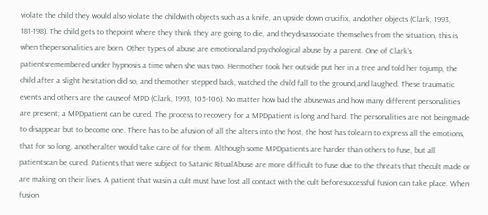violate the child they would also violate the childwith objects such as a knife, an upside down crucifix, andother objects (Clark, 1993, 181-198). The child gets to thepoint where they think they are going to die, and theydisassociate themselves from the situation, this is when thepersonalities are born. Other types of abuse are emotionaland psychological abuse by a parent. One of Clark’s patientsremembered under hypnosis a time when she was two. Hermother took her outside put her in a tree and told her tojump, the child after a slight hesitation did so, and themother stepped back, watched the child fall to the ground,and laughed. These traumatic events and others are the causeof MPD (Clark, 1993, 105-106). No matter how bad the abusewas and how many different personalities are present; a MPDpatient can be cured. The process to recovery for a MPDpatient is long and hard. The personalities are not beingmade to disappear but to become one. There has to be afusion of all the alters into the host, the host has tolearn to express all the emotions, that for so long, anotheralter would take care of for them. Although some MPDpatients are harder than others to fuse, but all patientscan be cured. Patients that were subject to Satanic RitualAbuse are more difficult to fuse due to the threats that thecult made or are making on their lives. A patient that wasin a cult must have lost all contact with the cult beforesuccessful fusion can take place. When fusion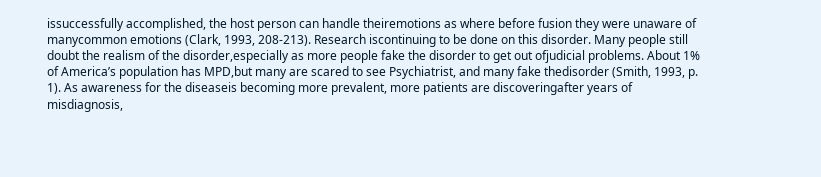issuccessfully accomplished, the host person can handle theiremotions as where before fusion they were unaware of manycommon emotions (Clark, 1993, 208-213). Research iscontinuing to be done on this disorder. Many people still doubt the realism of the disorder,especially as more people fake the disorder to get out ofjudicial problems. About 1% of America’s population has MPD,but many are scared to see Psychiatrist, and many fake thedisorder (Smith, 1993, p. 1). As awareness for the diseaseis becoming more prevalent, more patients are discoveringafter years of misdiagnosis,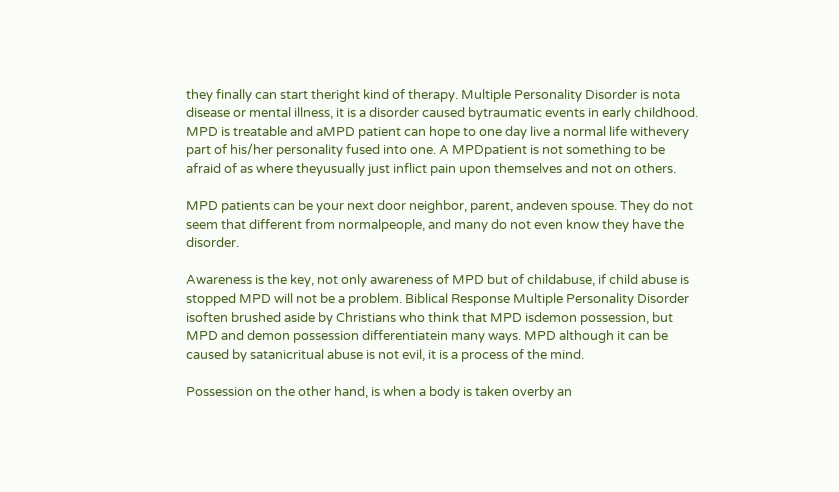they finally can start theright kind of therapy. Multiple Personality Disorder is nota disease or mental illness, it is a disorder caused bytraumatic events in early childhood. MPD is treatable and aMPD patient can hope to one day live a normal life withevery part of his/her personality fused into one. A MPDpatient is not something to be afraid of as where theyusually just inflict pain upon themselves and not on others.

MPD patients can be your next door neighbor, parent, andeven spouse. They do not seem that different from normalpeople, and many do not even know they have the disorder.

Awareness is the key, not only awareness of MPD but of childabuse, if child abuse is stopped MPD will not be a problem. Biblical Response Multiple Personality Disorder isoften brushed aside by Christians who think that MPD isdemon possession, but MPD and demon possession differentiatein many ways. MPD although it can be caused by satanicritual abuse is not evil, it is a process of the mind.

Possession on the other hand, is when a body is taken overby an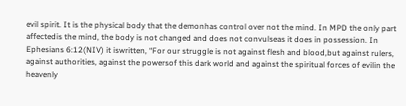evil spirit. It is the physical body that the demonhas control over not the mind. In MPD the only part affectedis the mind, the body is not changed and does not convulseas it does in possession. In Ephesians 6:12(NIV) it iswritten, “For our struggle is not against flesh and blood,but against rulers, against authorities, against the powersof this dark world and against the spiritual forces of evilin the heavenly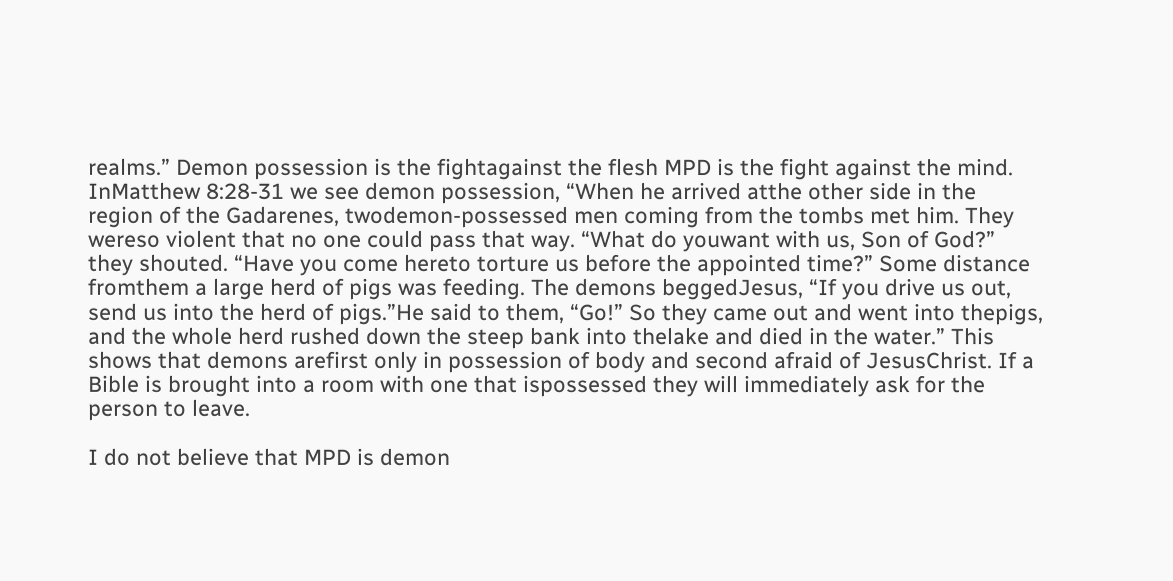realms.” Demon possession is the fightagainst the flesh MPD is the fight against the mind. InMatthew 8:28-31 we see demon possession, “When he arrived atthe other side in the region of the Gadarenes, twodemon-possessed men coming from the tombs met him. They wereso violent that no one could pass that way. “What do youwant with us, Son of God?” they shouted. “Have you come hereto torture us before the appointed time?” Some distance fromthem a large herd of pigs was feeding. The demons beggedJesus, “If you drive us out, send us into the herd of pigs.”He said to them, “Go!” So they came out and went into thepigs, and the whole herd rushed down the steep bank into thelake and died in the water.” This shows that demons arefirst only in possession of body and second afraid of JesusChrist. If a Bible is brought into a room with one that ispossessed they will immediately ask for the person to leave.

I do not believe that MPD is demon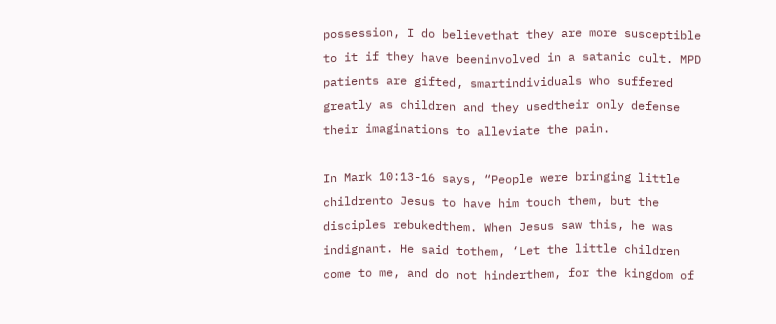possession, I do believethat they are more susceptible to it if they have beeninvolved in a satanic cult. MPD patients are gifted, smartindividuals who suffered greatly as children and they usedtheir only defense their imaginations to alleviate the pain.

In Mark 10:13-16 says, “People were bringing little childrento Jesus to have him touch them, but the disciples rebukedthem. When Jesus saw this, he was indignant. He said tothem, ‘Let the little children come to me, and do not hinderthem, for the kingdom of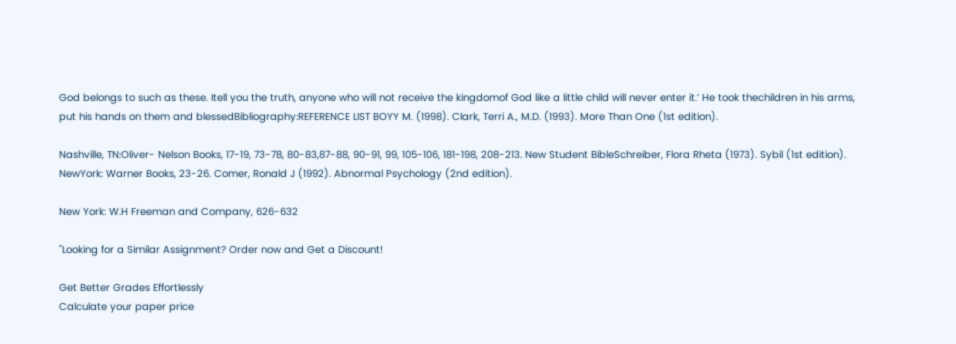God belongs to such as these. Itell you the truth, anyone who will not receive the kingdomof God like a little child will never enter it.’ He took thechildren in his arms, put his hands on them and blessedBibliography:REFERENCE LIST BOYY M. (1998). Clark, Terri A., M.D. (1993). More Than One (1st edition).

Nashville, TN:Oliver- Nelson Books, 17-19, 73-78, 80-83,87-88, 90-91, 99, 105-106, 181-198, 208-213. New Student BibleSchreiber, Flora Rheta (1973). Sybil (1st edition). NewYork: Warner Books, 23-26. Comer, Ronald J (1992). Abnormal Psychology (2nd edition).

New York: W.H Freeman and Company, 626-632

"Looking for a Similar Assignment? Order now and Get a Discount!

Get Better Grades Effortlessly
Calculate your paper price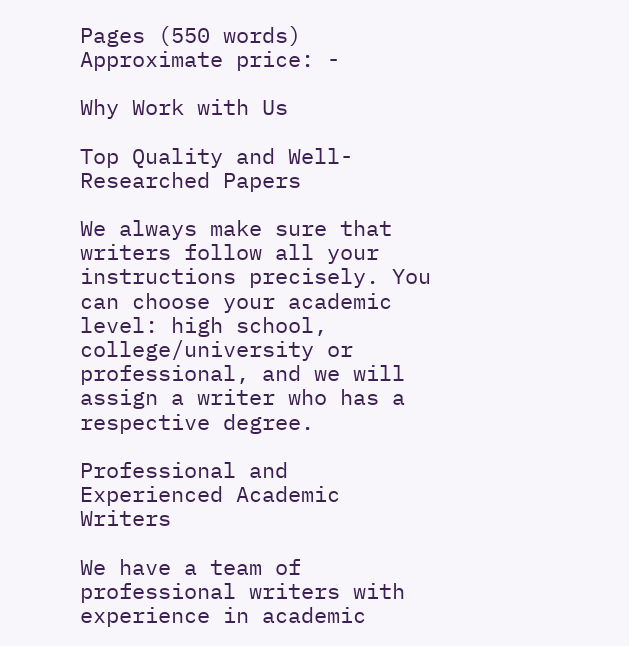Pages (550 words)
Approximate price: -

Why Work with Us

Top Quality and Well-Researched Papers

We always make sure that writers follow all your instructions precisely. You can choose your academic level: high school, college/university or professional, and we will assign a writer who has a respective degree.

Professional and Experienced Academic Writers

We have a team of professional writers with experience in academic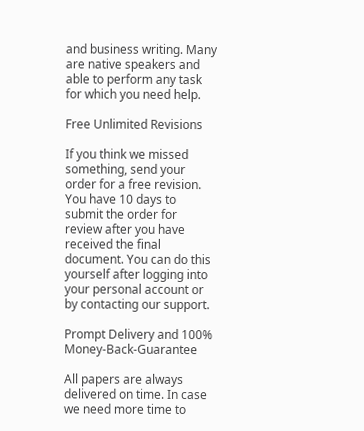and business writing. Many are native speakers and able to perform any task for which you need help.

Free Unlimited Revisions

If you think we missed something, send your order for a free revision. You have 10 days to submit the order for review after you have received the final document. You can do this yourself after logging into your personal account or by contacting our support.

Prompt Delivery and 100% Money-Back-Guarantee

All papers are always delivered on time. In case we need more time to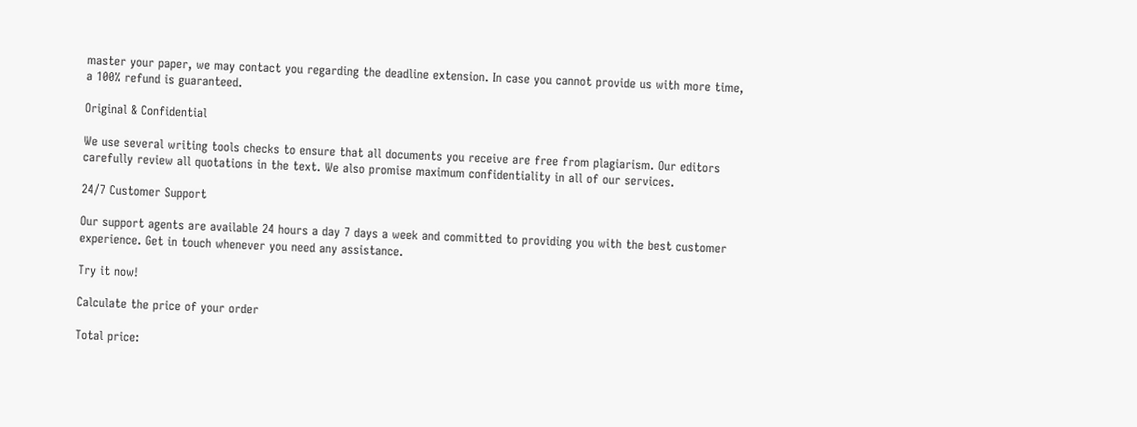master your paper, we may contact you regarding the deadline extension. In case you cannot provide us with more time, a 100% refund is guaranteed.

Original & Confidential

We use several writing tools checks to ensure that all documents you receive are free from plagiarism. Our editors carefully review all quotations in the text. We also promise maximum confidentiality in all of our services.

24/7 Customer Support

Our support agents are available 24 hours a day 7 days a week and committed to providing you with the best customer experience. Get in touch whenever you need any assistance.

Try it now!

Calculate the price of your order

Total price: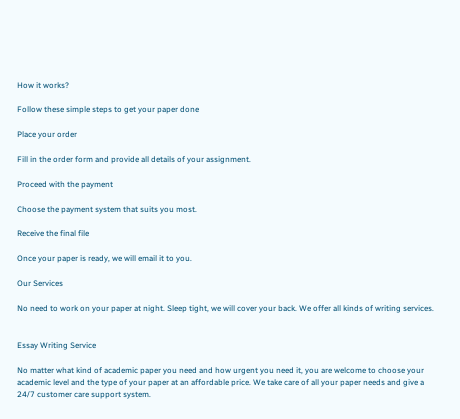How it works?

Follow these simple steps to get your paper done

Place your order

Fill in the order form and provide all details of your assignment.

Proceed with the payment

Choose the payment system that suits you most.

Receive the final file

Once your paper is ready, we will email it to you.

Our Services

No need to work on your paper at night. Sleep tight, we will cover your back. We offer all kinds of writing services.


Essay Writing Service

No matter what kind of academic paper you need and how urgent you need it, you are welcome to choose your academic level and the type of your paper at an affordable price. We take care of all your paper needs and give a 24/7 customer care support system.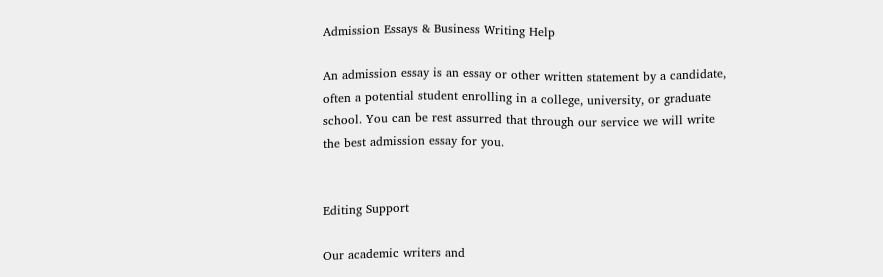Admission Essays & Business Writing Help

An admission essay is an essay or other written statement by a candidate, often a potential student enrolling in a college, university, or graduate school. You can be rest assurred that through our service we will write the best admission essay for you.


Editing Support

Our academic writers and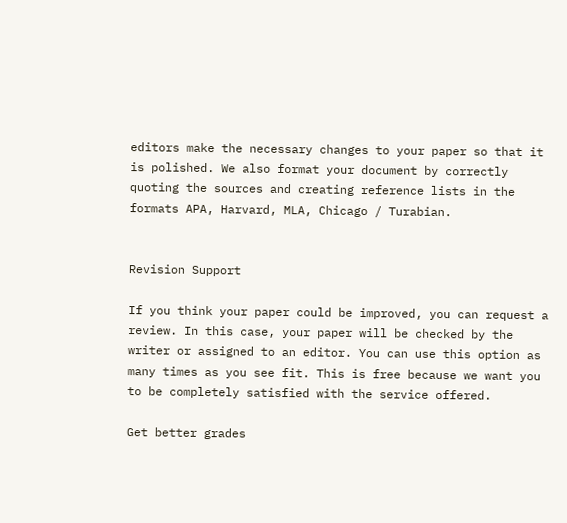editors make the necessary changes to your paper so that it is polished. We also format your document by correctly quoting the sources and creating reference lists in the formats APA, Harvard, MLA, Chicago / Turabian.


Revision Support

If you think your paper could be improved, you can request a review. In this case, your paper will be checked by the writer or assigned to an editor. You can use this option as many times as you see fit. This is free because we want you to be completely satisfied with the service offered.

Get better grades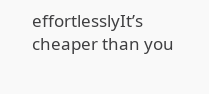effortlesslyIt’s cheaper than you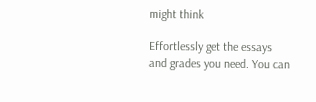might think

Effortlessly get the essays and grades you need. You can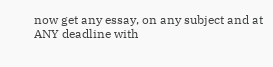now get any essay, on any subject and at ANY deadline with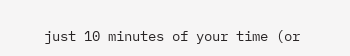just 10 minutes of your time (or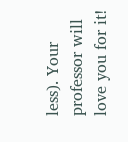less). Your professor will love you for it!